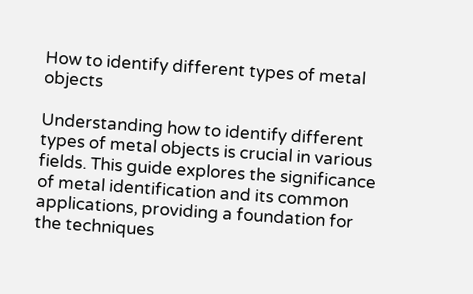How to identify different types of metal objects

Understanding how to identify different types of metal objects is crucial in various fields. This guide explores the significance of metal identification and its common applications, providing a foundation for the techniques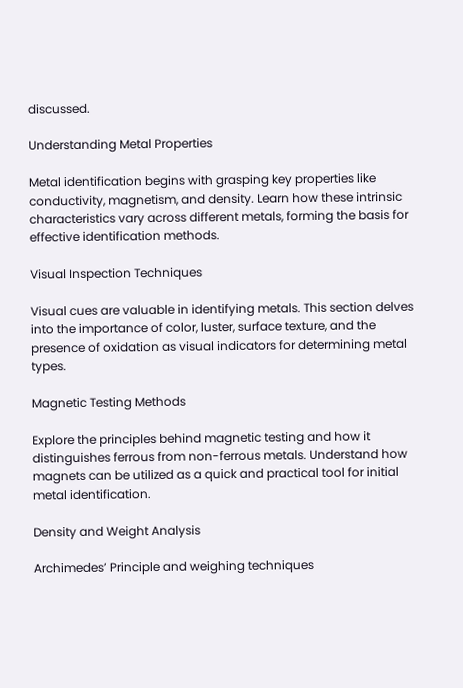discussed.

Understanding Metal Properties

Metal identification begins with grasping key properties like conductivity, magnetism, and density. Learn how these intrinsic characteristics vary across different metals, forming the basis for effective identification methods.

Visual Inspection Techniques

Visual cues are valuable in identifying metals. This section delves into the importance of color, luster, surface texture, and the presence of oxidation as visual indicators for determining metal types.

Magnetic Testing Methods

Explore the principles behind magnetic testing and how it distinguishes ferrous from non-ferrous metals. Understand how magnets can be utilized as a quick and practical tool for initial metal identification.

Density and Weight Analysis

Archimedes’ Principle and weighing techniques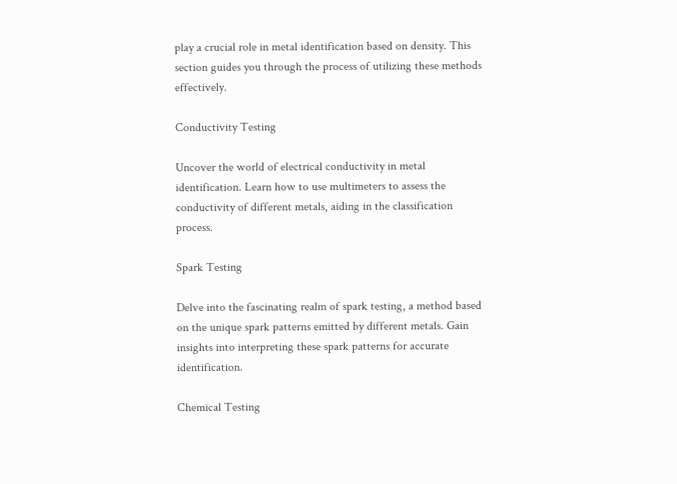play a crucial role in metal identification based on density. This section guides you through the process of utilizing these methods effectively.

Conductivity Testing

Uncover the world of electrical conductivity in metal identification. Learn how to use multimeters to assess the conductivity of different metals, aiding in the classification process.

Spark Testing

Delve into the fascinating realm of spark testing, a method based on the unique spark patterns emitted by different metals. Gain insights into interpreting these spark patterns for accurate identification.

Chemical Testing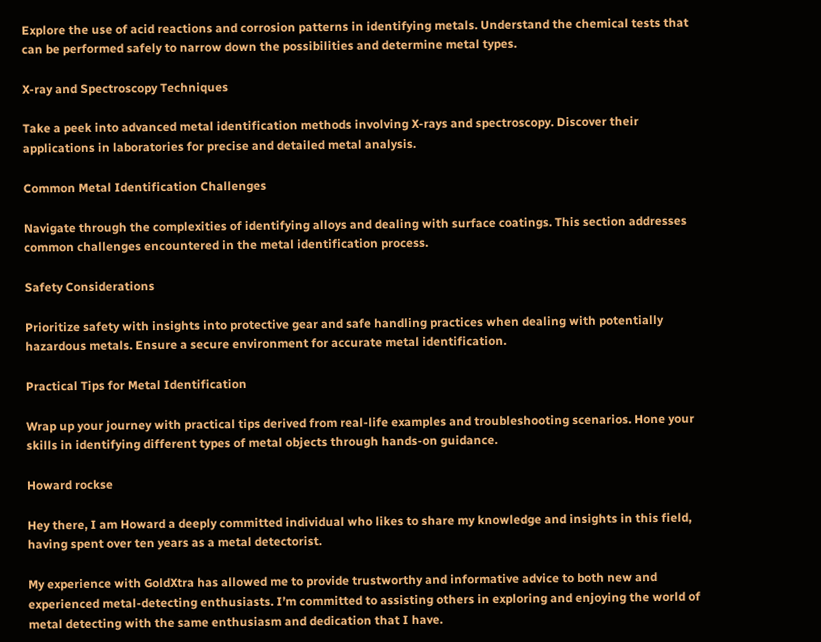Explore the use of acid reactions and corrosion patterns in identifying metals. Understand the chemical tests that can be performed safely to narrow down the possibilities and determine metal types.

X-ray and Spectroscopy Techniques

Take a peek into advanced metal identification methods involving X-rays and spectroscopy. Discover their applications in laboratories for precise and detailed metal analysis.

Common Metal Identification Challenges

Navigate through the complexities of identifying alloys and dealing with surface coatings. This section addresses common challenges encountered in the metal identification process.

Safety Considerations

Prioritize safety with insights into protective gear and safe handling practices when dealing with potentially hazardous metals. Ensure a secure environment for accurate metal identification.

Practical Tips for Metal Identification

Wrap up your journey with practical tips derived from real-life examples and troubleshooting scenarios. Hone your skills in identifying different types of metal objects through hands-on guidance.

Howard rockse

Hey there, I am Howard a deeply committed individual who likes to share my knowledge and insights in this field, having spent over ten years as a metal detectorist.

My experience with GoldXtra has allowed me to provide trustworthy and informative advice to both new and experienced metal-detecting enthusiasts. I’m committed to assisting others in exploring and enjoying the world of metal detecting with the same enthusiasm and dedication that I have.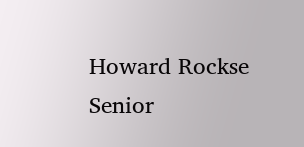Howard Rockse
Senior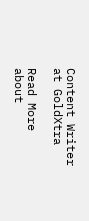Content Writer at GoldXtra

Read More about